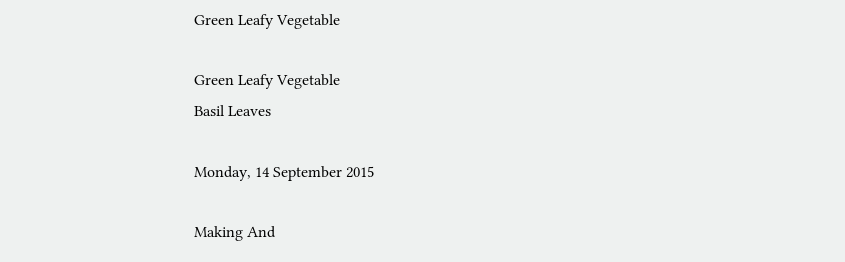Green Leafy Vegetable

Green Leafy Vegetable
Basil Leaves

Monday, 14 September 2015

Making And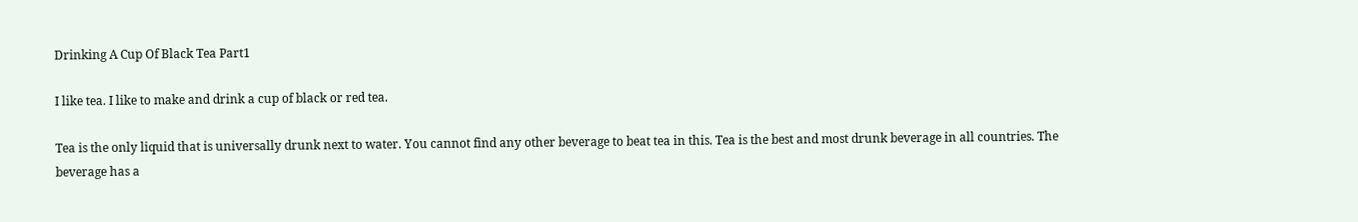Drinking A Cup Of Black Tea Part1

I like tea. I like to make and drink a cup of black or red tea.

Tea is the only liquid that is universally drunk next to water. You cannot find any other beverage to beat tea in this. Tea is the best and most drunk beverage in all countries. The beverage has a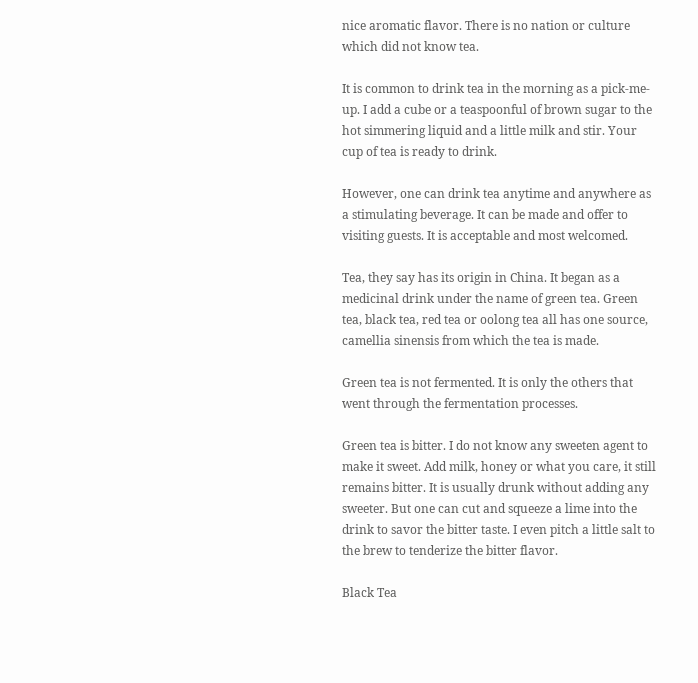nice aromatic flavor. There is no nation or culture which did not know tea.

It is common to drink tea in the morning as a pick-me-up. I add a cube or a teaspoonful of brown sugar to the hot simmering liquid and a little milk and stir. Your cup of tea is ready to drink.

However, one can drink tea anytime and anywhere as a stimulating beverage. It can be made and offer to visiting guests. It is acceptable and most welcomed.

Tea, they say has its origin in China. It began as a medicinal drink under the name of green tea. Green tea, black tea, red tea or oolong tea all has one source, camellia sinensis from which the tea is made.

Green tea is not fermented. It is only the others that went through the fermentation processes.

Green tea is bitter. I do not know any sweeten agent to make it sweet. Add milk, honey or what you care, it still remains bitter. It is usually drunk without adding any sweeter. But one can cut and squeeze a lime into the drink to savor the bitter taste. I even pitch a little salt to the brew to tenderize the bitter flavor.

Black Tea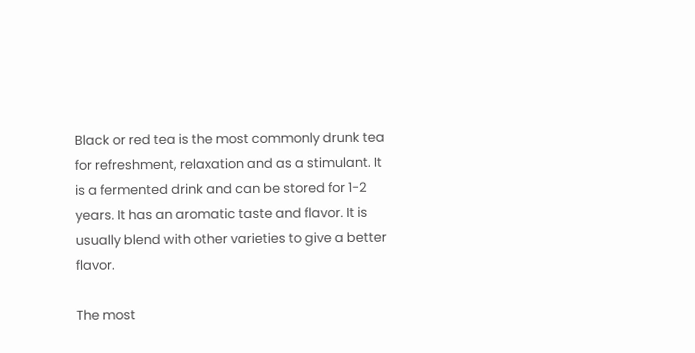Black or red tea is the most commonly drunk tea for refreshment, relaxation and as a stimulant. It is a fermented drink and can be stored for 1-2 years. It has an aromatic taste and flavor. It is usually blend with other varieties to give a better flavor.

The most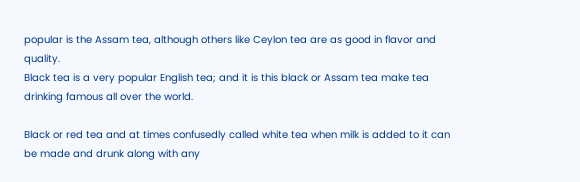popular is the Assam tea, although others like Ceylon tea are as good in flavor and quality.
Black tea is a very popular English tea; and it is this black or Assam tea make tea drinking famous all over the world.

Black or red tea and at times confusedly called white tea when milk is added to it can be made and drunk along with any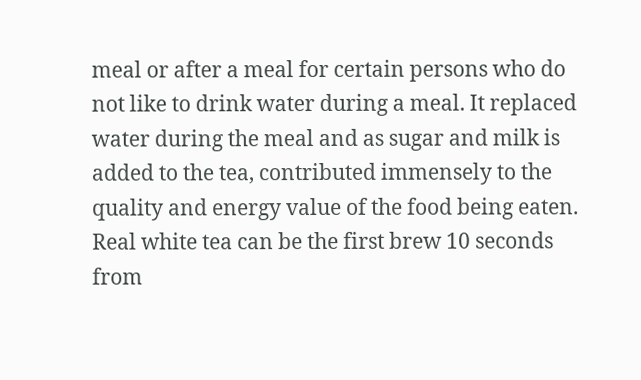meal or after a meal for certain persons who do not like to drink water during a meal. It replaced water during the meal and as sugar and milk is added to the tea, contributed immensely to the quality and energy value of the food being eaten. Real white tea can be the first brew 10 seconds from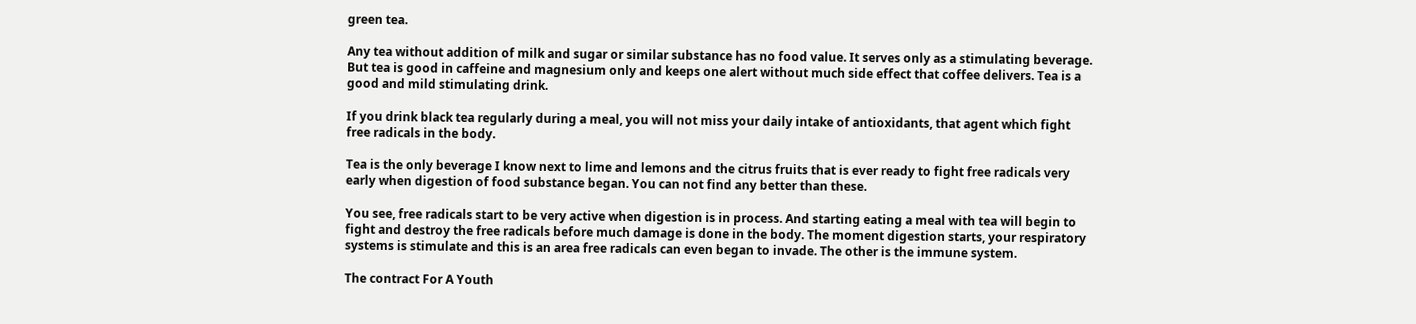green tea.

Any tea without addition of milk and sugar or similar substance has no food value. It serves only as a stimulating beverage. But tea is good in caffeine and magnesium only and keeps one alert without much side effect that coffee delivers. Tea is a good and mild stimulating drink.

If you drink black tea regularly during a meal, you will not miss your daily intake of antioxidants, that agent which fight free radicals in the body.

Tea is the only beverage I know next to lime and lemons and the citrus fruits that is ever ready to fight free radicals very early when digestion of food substance began. You can not find any better than these.

You see, free radicals start to be very active when digestion is in process. And starting eating a meal with tea will begin to fight and destroy the free radicals before much damage is done in the body. The moment digestion starts, your respiratory systems is stimulate and this is an area free radicals can even began to invade. The other is the immune system.

The contract For A Youth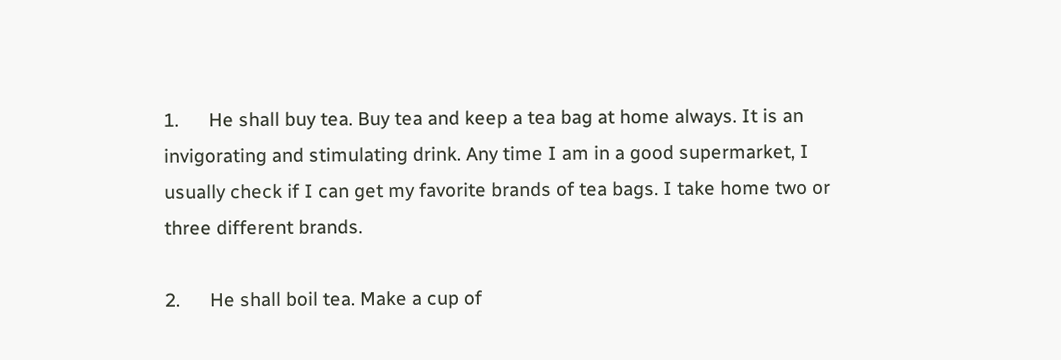1.      He shall buy tea. Buy tea and keep a tea bag at home always. It is an invigorating and stimulating drink. Any time I am in a good supermarket, I usually check if I can get my favorite brands of tea bags. I take home two or three different brands.

2.      He shall boil tea. Make a cup of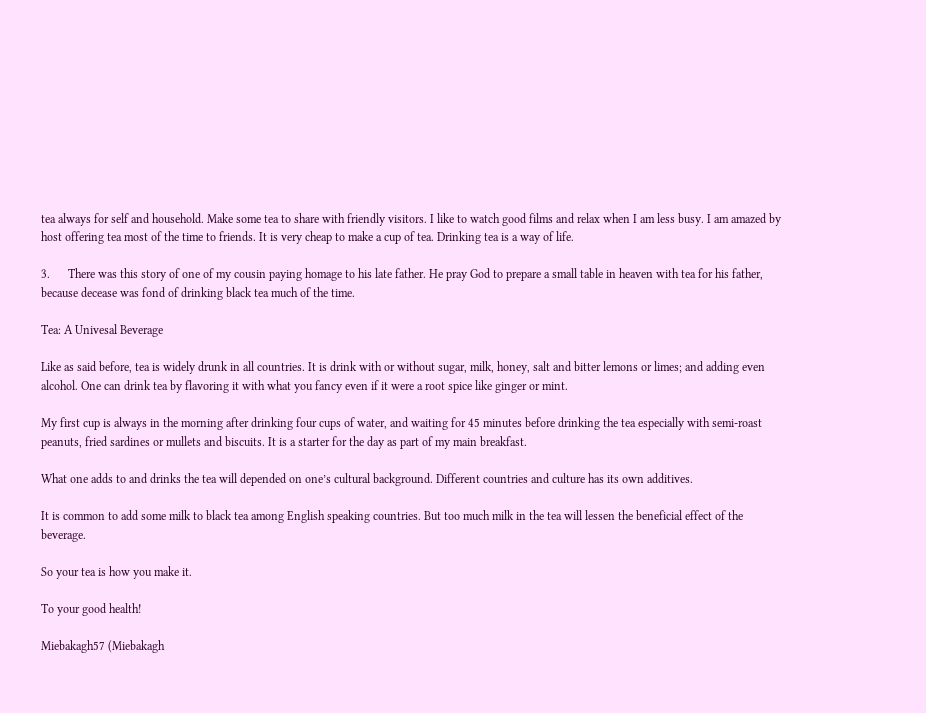tea always for self and household. Make some tea to share with friendly visitors. I like to watch good films and relax when I am less busy. I am amazed by host offering tea most of the time to friends. It is very cheap to make a cup of tea. Drinking tea is a way of life.

3.      There was this story of one of my cousin paying homage to his late father. He pray God to prepare a small table in heaven with tea for his father, because decease was fond of drinking black tea much of the time.

Tea: A Univesal Beverage

Like as said before, tea is widely drunk in all countries. It is drink with or without sugar, milk, honey, salt and bitter lemons or limes; and adding even alcohol. One can drink tea by flavoring it with what you fancy even if it were a root spice like ginger or mint.

My first cup is always in the morning after drinking four cups of water, and waiting for 45 minutes before drinking the tea especially with semi-roast peanuts, fried sardines or mullets and biscuits. It is a starter for the day as part of my main breakfast.

What one adds to and drinks the tea will depended on one’s cultural background. Different countries and culture has its own additives.

It is common to add some milk to black tea among English speaking countries. But too much milk in the tea will lessen the beneficial effect of the beverage.

So your tea is how you make it.

To your good health!

Miebakagh57 (Miebakagh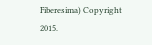Fiberesima) Copyright 2015.